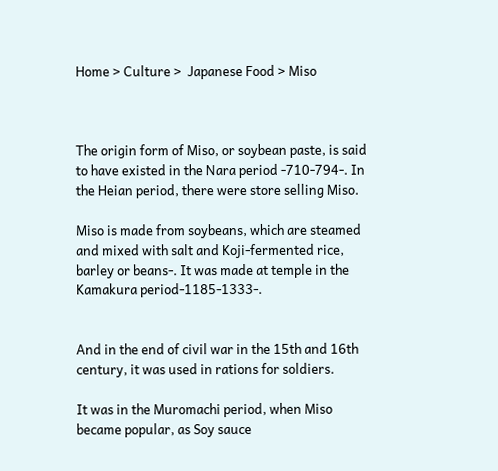Home > Culture >  Japanese Food > Miso



The origin form of Miso, or soybean paste, is said to have existed in the Nara period -710-794-. In the Heian period, there were store selling Miso.

Miso is made from soybeans, which are steamed and mixed with salt and Koji-fermented rice, barley or beans-. It was made at temple in the Kamakura period-1185-1333-.


And in the end of civil war in the 15th and 16th century, it was used in rations for soldiers.

It was in the Muromachi period, when Miso became popular, as Soy sauce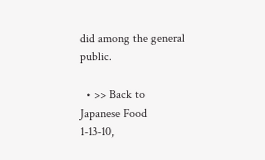did among the general public.

  • >> Back to Japanese Food
1-13-10,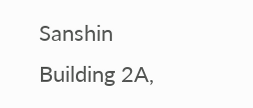Sanshin Building 2A,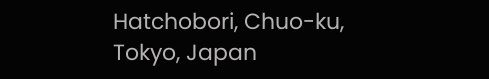Hatchobori, Chuo-ku, Tokyo, Japan